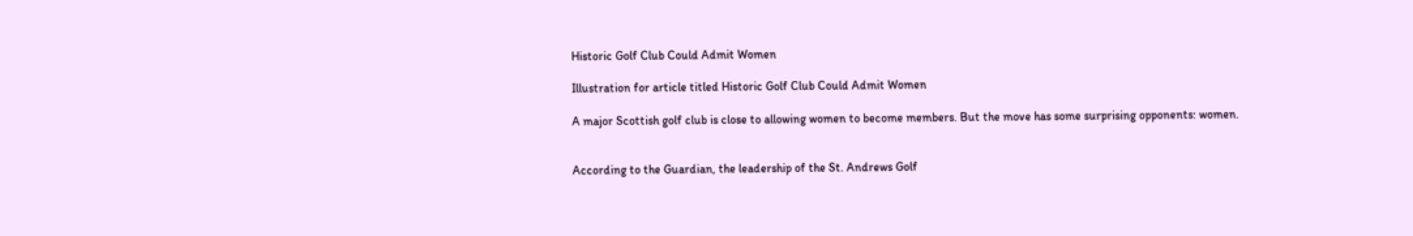Historic Golf Club Could Admit Women

Illustration for article titled Historic Golf Club Could Admit Women

A major Scottish golf club is close to allowing women to become members. But the move has some surprising opponents: women.


According to the Guardian, the leadership of the St. Andrews Golf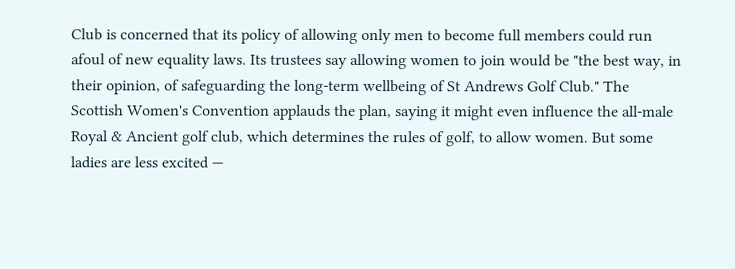Club is concerned that its policy of allowing only men to become full members could run afoul of new equality laws. Its trustees say allowing women to join would be "the best way, in their opinion, of safeguarding the long-term wellbeing of St Andrews Golf Club." The Scottish Women's Convention applauds the plan, saying it might even influence the all-male Royal & Ancient golf club, which determines the rules of golf, to allow women. But some ladies are less excited —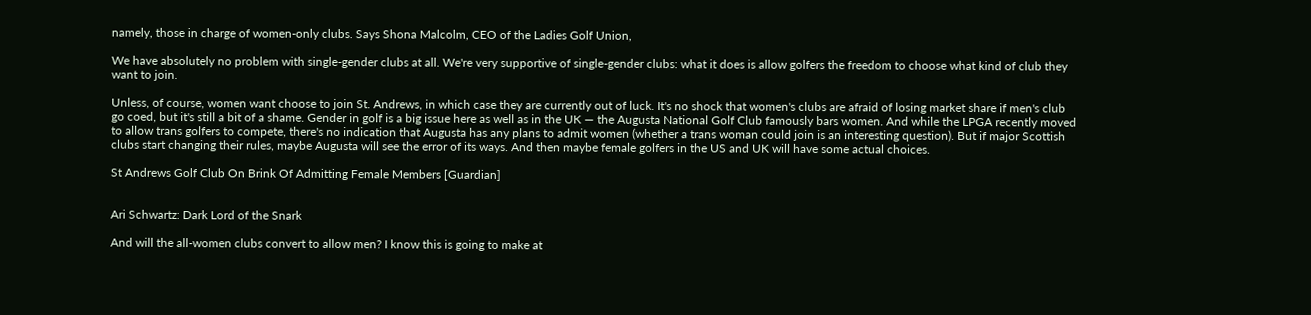namely, those in charge of women-only clubs. Says Shona Malcolm, CEO of the Ladies Golf Union,

We have absolutely no problem with single-gender clubs at all. We're very supportive of single-gender clubs: what it does is allow golfers the freedom to choose what kind of club they want to join.

Unless, of course, women want choose to join St. Andrews, in which case they are currently out of luck. It's no shock that women's clubs are afraid of losing market share if men's club go coed, but it's still a bit of a shame. Gender in golf is a big issue here as well as in the UK — the Augusta National Golf Club famously bars women. And while the LPGA recently moved to allow trans golfers to compete, there's no indication that Augusta has any plans to admit women (whether a trans woman could join is an interesting question). But if major Scottish clubs start changing their rules, maybe Augusta will see the error of its ways. And then maybe female golfers in the US and UK will have some actual choices.

St Andrews Golf Club On Brink Of Admitting Female Members [Guardian]


Ari Schwartz: Dark Lord of the Snark

And will the all-women clubs convert to allow men? I know this is going to make at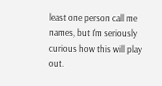least one person call me names, but I'm seriously curious how this will play out.